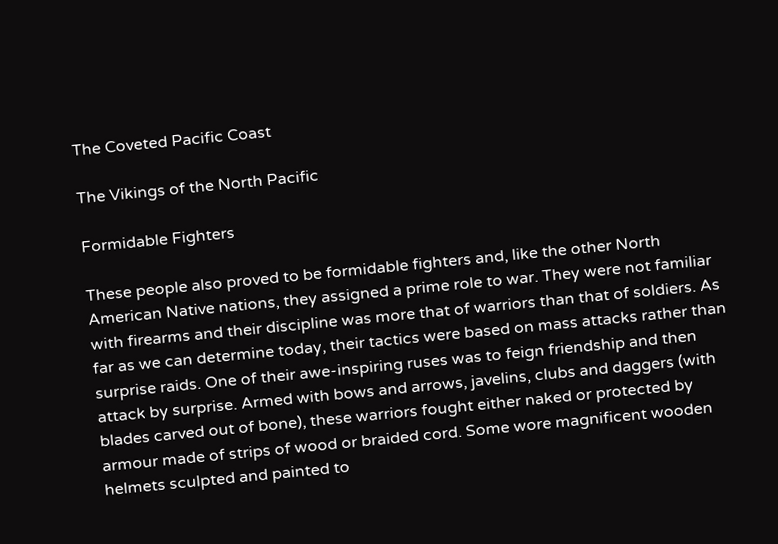The Coveted Pacific Coast

The Vikings of the North Pacific

Formidable Fighters

These people also proved to be formidable fighters and, like the other North American Native nations, they assigned a prime role to war. They were not familiar with firearms and their discipline was more that of warriors than that of soldiers. As far as we can determine today, their tactics were based on mass attacks rather than surprise raids. One of their awe-inspiring ruses was to feign friendship and then attack by surprise. Armed with bows and arrows, javelins, clubs and daggers (with blades carved out of bone), these warriors fought either naked or protected by armour made of strips of wood or braided cord. Some wore magnificent wooden helmets sculpted and painted to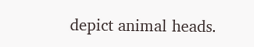depict animal heads.